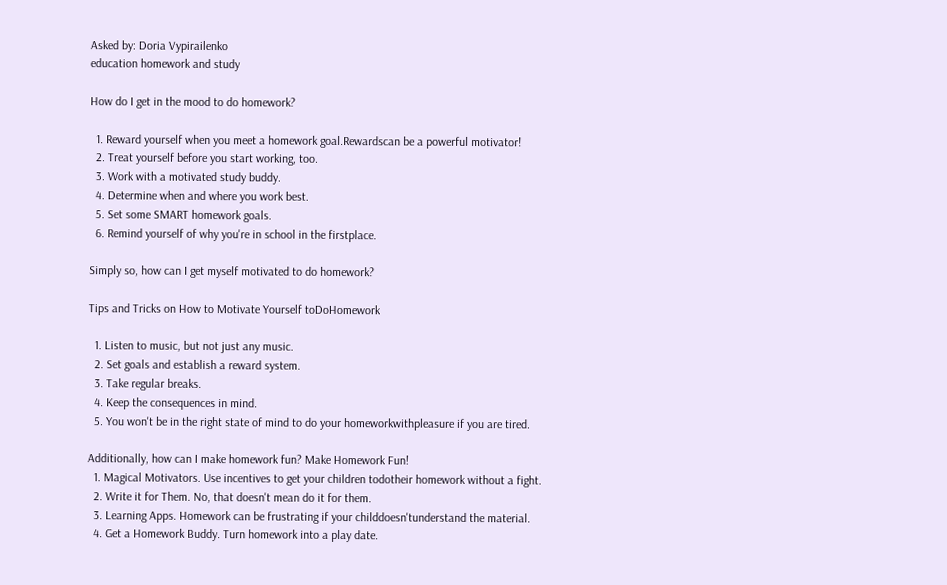Asked by: Doria Vypirailenko
education homework and study

How do I get in the mood to do homework?

  1. Reward yourself when you meet a homework goal.Rewardscan be a powerful motivator!
  2. Treat yourself before you start working, too.
  3. Work with a motivated study buddy.
  4. Determine when and where you work best.
  5. Set some SMART homework goals.
  6. Remind yourself of why you're in school in the firstplace.

Simply so, how can I get myself motivated to do homework?

Tips and Tricks on How to Motivate Yourself toDoHomework

  1. Listen to music, but not just any music.
  2. Set goals and establish a reward system.
  3. Take regular breaks.
  4. Keep the consequences in mind.
  5. You won't be in the right state of mind to do your homeworkwithpleasure if you are tired.

Additionally, how can I make homework fun? Make Homework Fun!
  1. Magical Motivators. Use incentives to get your children todotheir homework without a fight.
  2. Write it for Them. No, that doesn't mean do it for them.
  3. Learning Apps. Homework can be frustrating if your childdoesn'tunderstand the material.
  4. Get a Homework Buddy. Turn homework into a play date.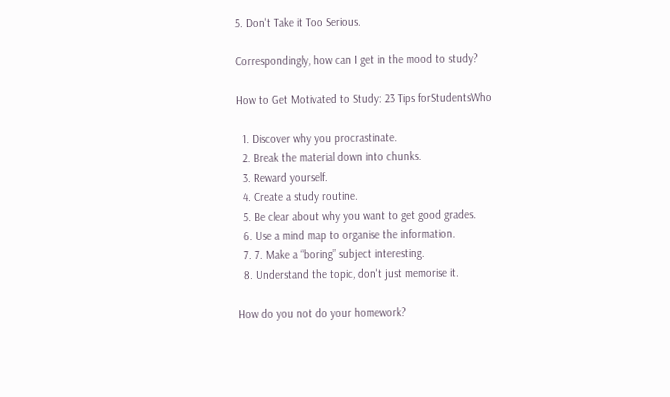5. Don't Take it Too Serious.

Correspondingly, how can I get in the mood to study?

How to Get Motivated to Study: 23 Tips forStudentsWho

  1. Discover why you procrastinate.
  2. Break the material down into chunks.
  3. Reward yourself.
  4. Create a study routine.
  5. Be clear about why you want to get good grades.
  6. Use a mind map to organise the information.
  7. 7. Make a “boring” subject interesting.
  8. Understand the topic, don't just memorise it.

How do you not do your homework?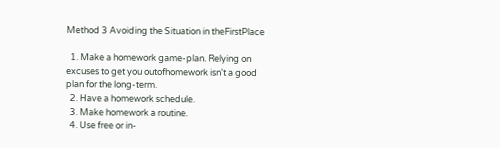Method 3 Avoiding the Situation in theFirstPlace

  1. Make a homework game-plan. Relying on excuses to get you outofhomework isn't a good plan for the long-term.
  2. Have a homework schedule.
  3. Make homework a routine.
  4. Use free or in-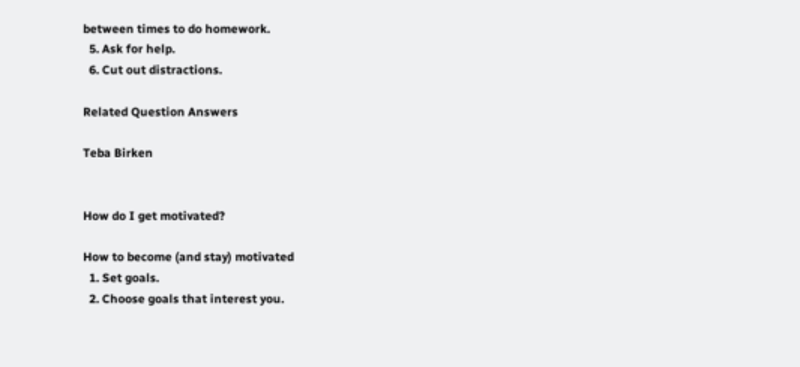between times to do homework.
  5. Ask for help.
  6. Cut out distractions.

Related Question Answers

Teba Birken


How do I get motivated?

How to become (and stay) motivated
  1. Set goals.
  2. Choose goals that interest you.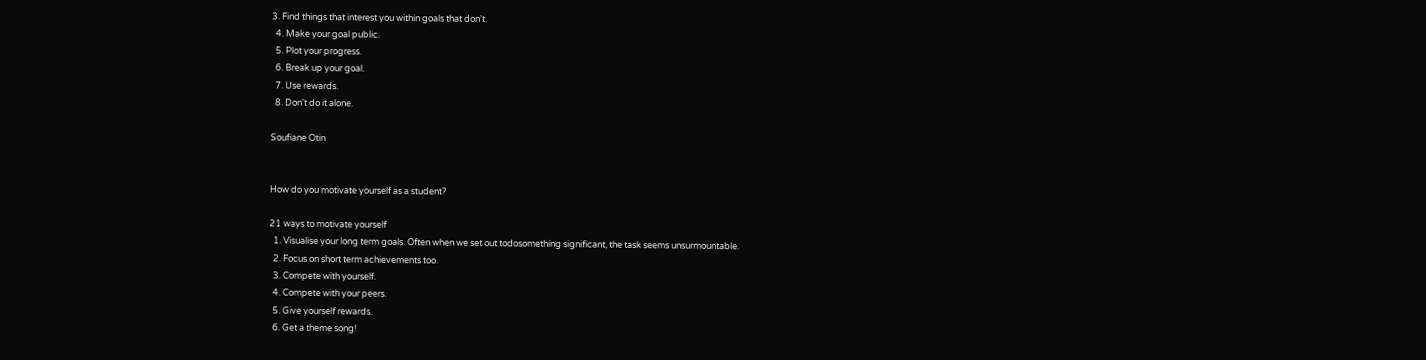3. Find things that interest you within goals that don't.
  4. Make your goal public.
  5. Plot your progress.
  6. Break up your goal.
  7. Use rewards.
  8. Don't do it alone.

Soufiane Otin


How do you motivate yourself as a student?

21 ways to motivate yourself
  1. Visualise your long term goals. Often when we set out todosomething significant, the task seems unsurmountable.
  2. Focus on short term achievements too.
  3. Compete with yourself.
  4. Compete with your peers.
  5. Give yourself rewards.
  6. Get a theme song!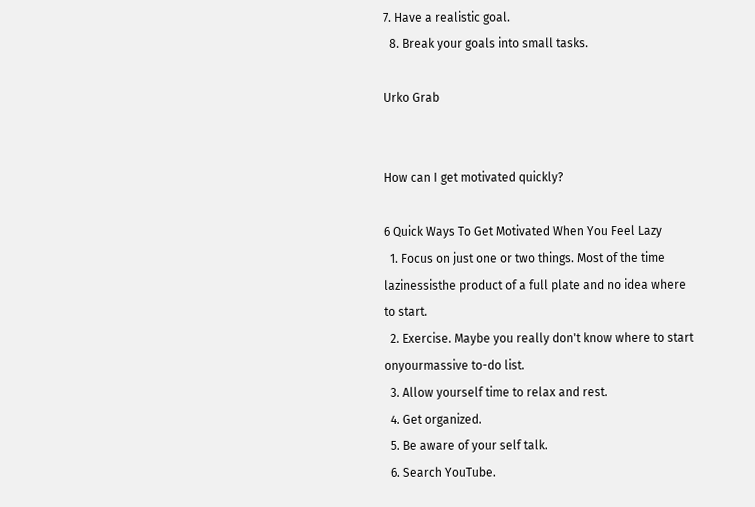7. Have a realistic goal.
  8. Break your goals into small tasks.

Urko Grab


How can I get motivated quickly?

6 Quick Ways To Get Motivated When You Feel Lazy
  1. Focus on just one or two things. Most of the time lazinessisthe product of a full plate and no idea where to start.
  2. Exercise. Maybe you really don't know where to start onyourmassive to-do list.
  3. Allow yourself time to relax and rest.
  4. Get organized.
  5. Be aware of your self talk.
  6. Search YouTube.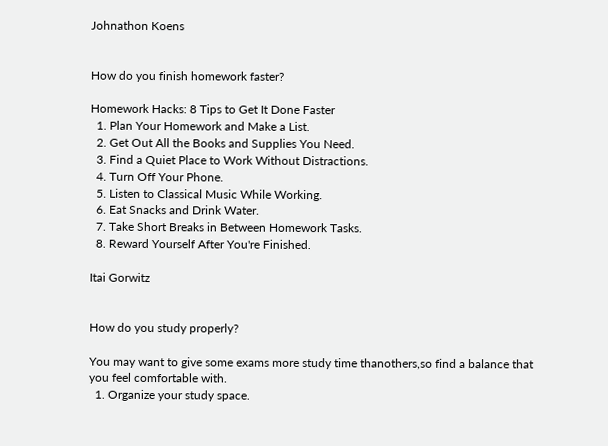Johnathon Koens


How do you finish homework faster?

Homework Hacks: 8 Tips to Get It Done Faster
  1. Plan Your Homework and Make a List.
  2. Get Out All the Books and Supplies You Need.
  3. Find a Quiet Place to Work Without Distractions.
  4. Turn Off Your Phone.
  5. Listen to Classical Music While Working.
  6. Eat Snacks and Drink Water.
  7. Take Short Breaks in Between Homework Tasks.
  8. Reward Yourself After You're Finished.

Itai Gorwitz


How do you study properly?

You may want to give some exams more study time thanothers,so find a balance that you feel comfortable with.
  1. Organize your study space.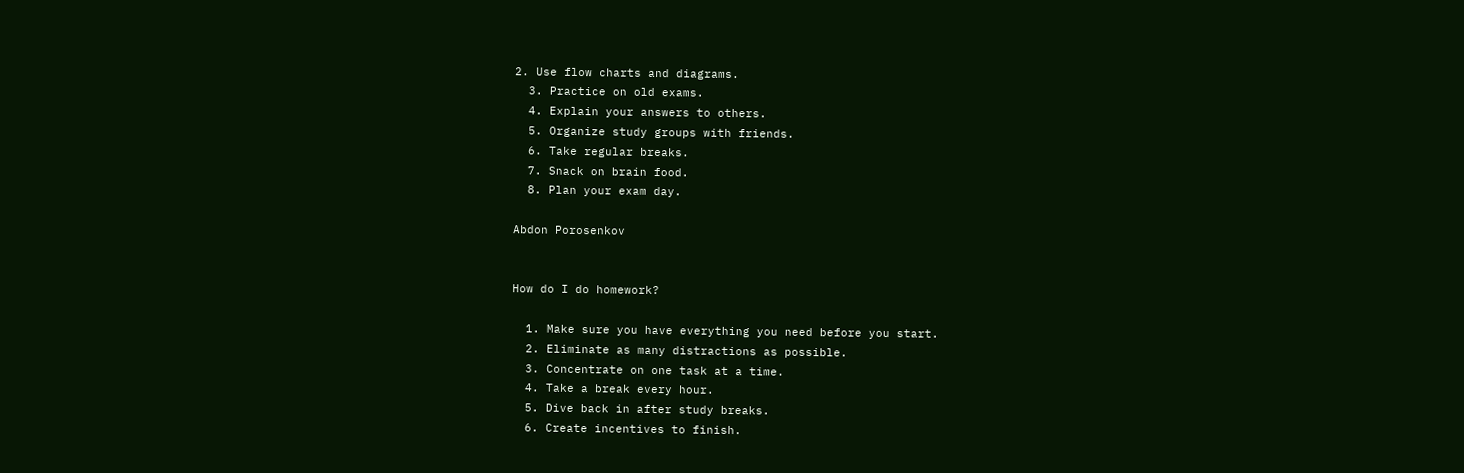2. Use flow charts and diagrams.
  3. Practice on old exams.
  4. Explain your answers to others.
  5. Organize study groups with friends.
  6. Take regular breaks.
  7. Snack on brain food.
  8. Plan your exam day.

Abdon Porosenkov


How do I do homework?

  1. Make sure you have everything you need before you start.
  2. Eliminate as many distractions as possible.
  3. Concentrate on one task at a time.
  4. Take a break every hour.
  5. Dive back in after study breaks.
  6. Create incentives to finish.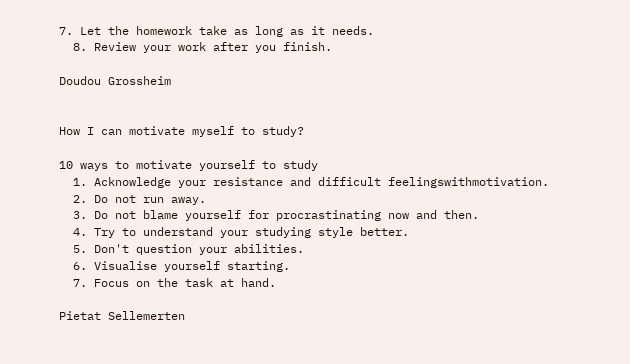7. Let the homework take as long as it needs.
  8. Review your work after you finish.

Doudou Grossheim


How I can motivate myself to study?

10 ways to motivate yourself to study
  1. Acknowledge your resistance and difficult feelingswithmotivation.
  2. Do not run away.
  3. Do not blame yourself for procrastinating now and then.
  4. Try to understand your studying style better.
  5. Don't question your abilities.
  6. Visualise yourself starting.
  7. Focus on the task at hand.

Pietat Sellemerten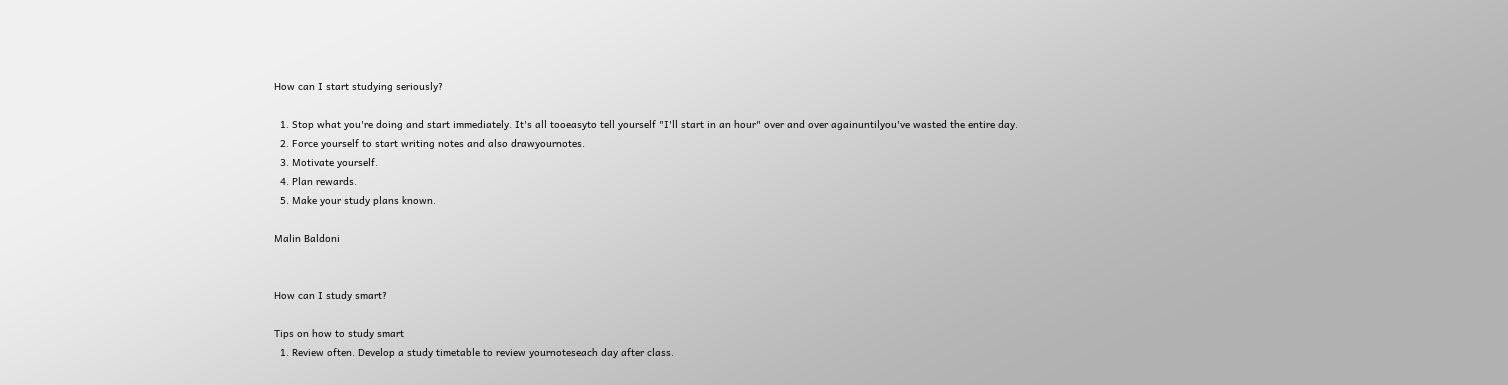How can I start studying seriously?

  1. Stop what you're doing and start immediately. It's all tooeasyto tell yourself "I'll start in an hour" over and over againuntilyou've wasted the entire day.
  2. Force yourself to start writing notes and also drawyournotes.
  3. Motivate yourself.
  4. Plan rewards.
  5. Make your study plans known.

Malin Baldoni


How can I study smart?

Tips on how to study smart
  1. Review often. Develop a study timetable to review yournoteseach day after class.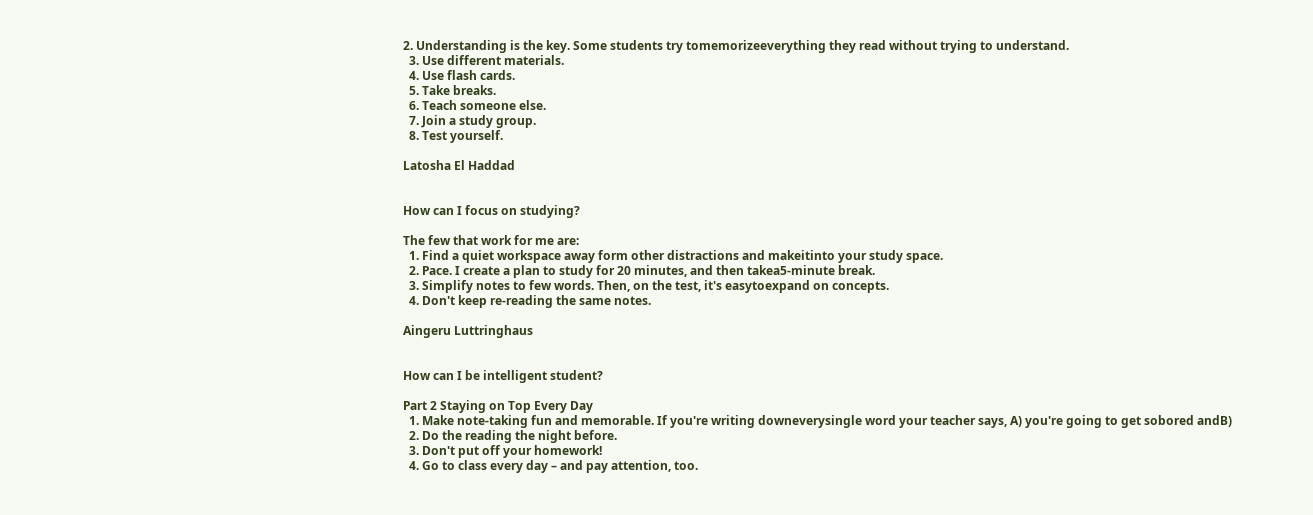2. Understanding is the key. Some students try tomemorizeeverything they read without trying to understand.
  3. Use different materials.
  4. Use flash cards.
  5. Take breaks.
  6. Teach someone else.
  7. Join a study group.
  8. Test yourself.

Latosha El Haddad


How can I focus on studying?

The few that work for me are:
  1. Find a quiet workspace away form other distractions and makeitinto your study space.
  2. Pace. I create a plan to study for 20 minutes, and then takea5-minute break.
  3. Simplify notes to few words. Then, on the test, it's easytoexpand on concepts.
  4. Don't keep re-reading the same notes.

Aingeru Luttringhaus


How can I be intelligent student?

Part 2 Staying on Top Every Day
  1. Make note-taking fun and memorable. If you're writing downeverysingle word your teacher says, A) you're going to get sobored andB)
  2. Do the reading the night before.
  3. Don't put off your homework!
  4. Go to class every day – and pay attention, too.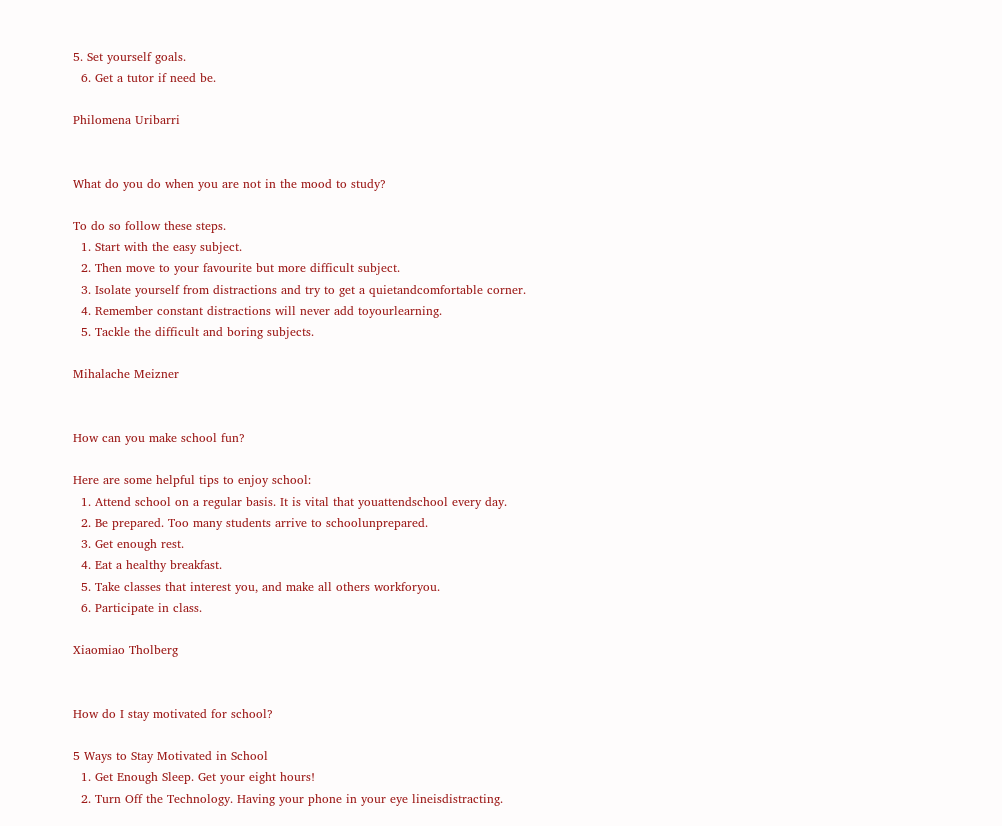5. Set yourself goals.
  6. Get a tutor if need be.

Philomena Uribarri


What do you do when you are not in the mood to study?

To do so follow these steps.
  1. Start with the easy subject.
  2. Then move to your favourite but more difficult subject.
  3. Isolate yourself from distractions and try to get a quietandcomfortable corner.
  4. Remember constant distractions will never add toyourlearning.
  5. Tackle the difficult and boring subjects.

Mihalache Meizner


How can you make school fun?

Here are some helpful tips to enjoy school:
  1. Attend school on a regular basis. It is vital that youattendschool every day.
  2. Be prepared. Too many students arrive to schoolunprepared.
  3. Get enough rest.
  4. Eat a healthy breakfast.
  5. Take classes that interest you, and make all others workforyou.
  6. Participate in class.

Xiaomiao Tholberg


How do I stay motivated for school?

5 Ways to Stay Motivated in School
  1. Get Enough Sleep. Get your eight hours!
  2. Turn Off the Technology. Having your phone in your eye lineisdistracting.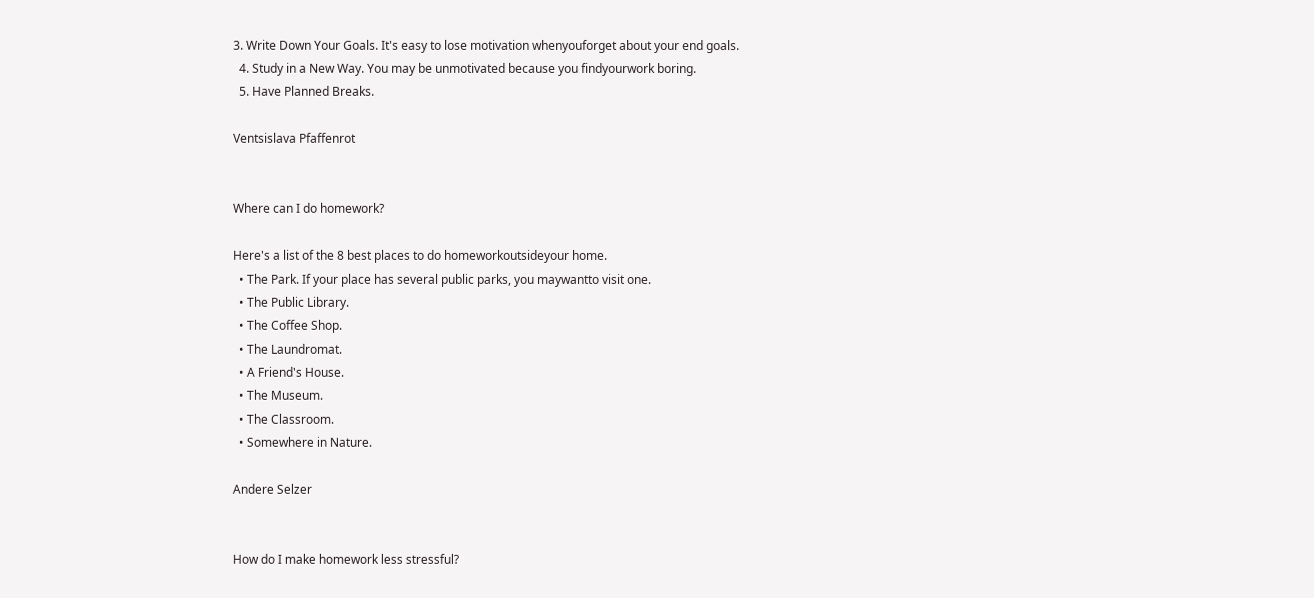3. Write Down Your Goals. It's easy to lose motivation whenyouforget about your end goals.
  4. Study in a New Way. You may be unmotivated because you findyourwork boring.
  5. Have Planned Breaks.

Ventsislava Pfaffenrot


Where can I do homework?

Here's a list of the 8 best places to do homeworkoutsideyour home.
  • The Park. If your place has several public parks, you maywantto visit one.
  • The Public Library.
  • The Coffee Shop.
  • The Laundromat.
  • A Friend's House.
  • The Museum.
  • The Classroom.
  • Somewhere in Nature.

Andere Selzer


How do I make homework less stressful?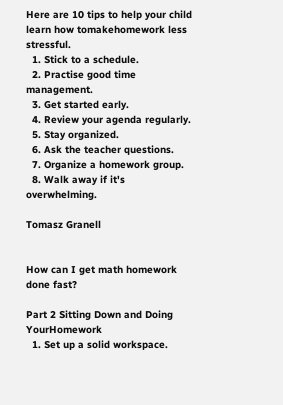Here are 10 tips to help your child learn how tomakehomework less stressful.
  1. Stick to a schedule.
  2. Practise good time management.
  3. Get started early.
  4. Review your agenda regularly.
  5. Stay organized.
  6. Ask the teacher questions.
  7. Organize a homework group.
  8. Walk away if it's overwhelming.

Tomasz Granell


How can I get math homework done fast?

Part 2 Sitting Down and Doing YourHomework
  1. Set up a solid workspace.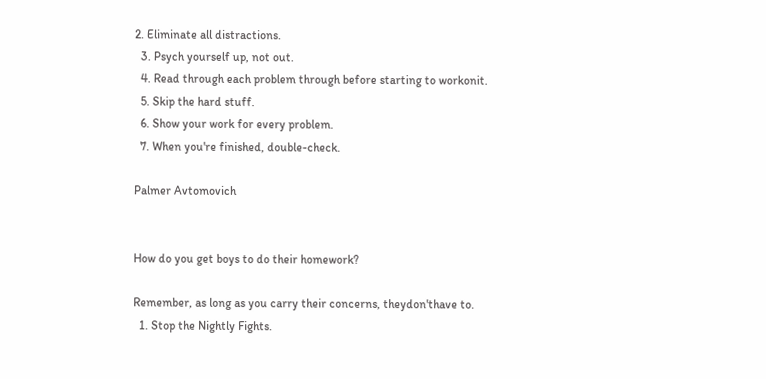2. Eliminate all distractions.
  3. Psych yourself up, not out.
  4. Read through each problem through before starting to workonit.
  5. Skip the hard stuff.
  6. Show your work for every problem.
  7. When you're finished, double-check.

Palmer Avtomovich


How do you get boys to do their homework?

Remember, as long as you carry their concerns, theydon'thave to.
  1. Stop the Nightly Fights.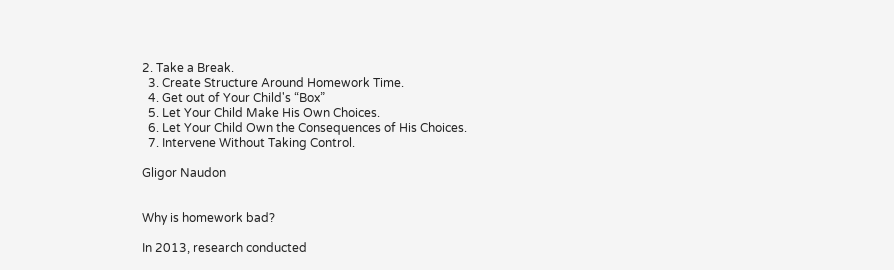2. Take a Break.
  3. Create Structure Around Homework Time.
  4. Get out of Your Child's “Box”
  5. Let Your Child Make His Own Choices.
  6. Let Your Child Own the Consequences of His Choices.
  7. Intervene Without Taking Control.

Gligor Naudon


Why is homework bad?

In 2013, research conducted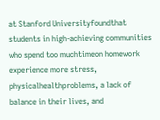at Stanford Universityfoundthat students in high-achieving communities who spend too muchtimeon homework experience more stress, physicalhealthproblems, a lack of balance in their lives, and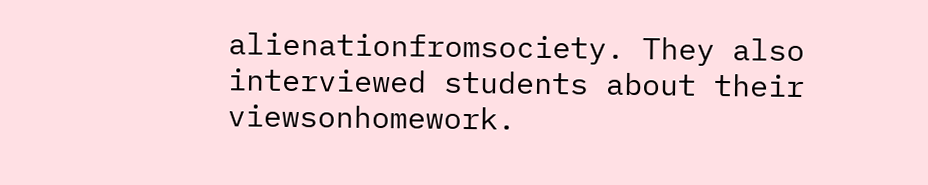alienationfromsociety. They also interviewed students about their viewsonhomework.